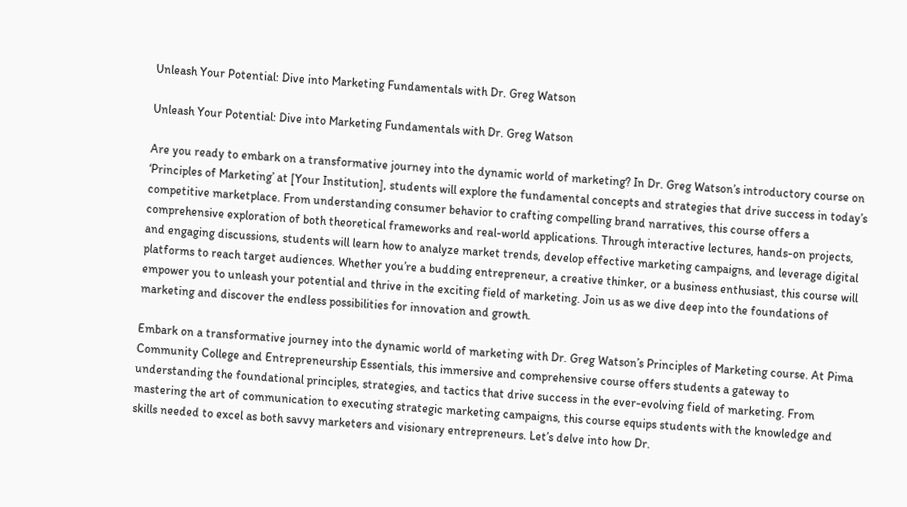Unleash Your Potential: Dive into Marketing Fundamentals with Dr. Greg Watson

Unleash Your Potential: Dive into Marketing Fundamentals with Dr. Greg Watson

Are you ready to embark on a transformative journey into the dynamic world of marketing? In Dr. Greg Watson’s introductory course on ‘Principles of Marketing’ at [Your Institution], students will explore the fundamental concepts and strategies that drive success in today’s competitive marketplace. From understanding consumer behavior to crafting compelling brand narratives, this course offers a comprehensive exploration of both theoretical frameworks and real-world applications. Through interactive lectures, hands-on projects, and engaging discussions, students will learn how to analyze market trends, develop effective marketing campaigns, and leverage digital platforms to reach target audiences. Whether you’re a budding entrepreneur, a creative thinker, or a business enthusiast, this course will empower you to unleash your potential and thrive in the exciting field of marketing. Join us as we dive deep into the foundations of marketing and discover the endless possibilities for innovation and growth.

Embark on a transformative journey into the dynamic world of marketing with Dr. Greg Watson’s Principles of Marketing course. At Pima Community College and Entrepreneurship Essentials, this immersive and comprehensive course offers students a gateway to understanding the foundational principles, strategies, and tactics that drive success in the ever-evolving field of marketing. From mastering the art of communication to executing strategic marketing campaigns, this course equips students with the knowledge and skills needed to excel as both savvy marketers and visionary entrepreneurs. Let’s delve into how Dr.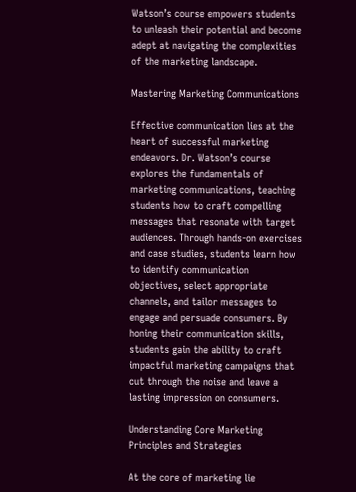Watson’s course empowers students to unleash their potential and become adept at navigating the complexities of the marketing landscape.

Mastering Marketing Communications

Effective communication lies at the heart of successful marketing endeavors. Dr. Watson’s course explores the fundamentals of marketing communications, teaching students how to craft compelling messages that resonate with target audiences. Through hands-on exercises and case studies, students learn how to identify communication objectives, select appropriate channels, and tailor messages to engage and persuade consumers. By honing their communication skills, students gain the ability to craft impactful marketing campaigns that cut through the noise and leave a lasting impression on consumers.

Understanding Core Marketing Principles and Strategies

At the core of marketing lie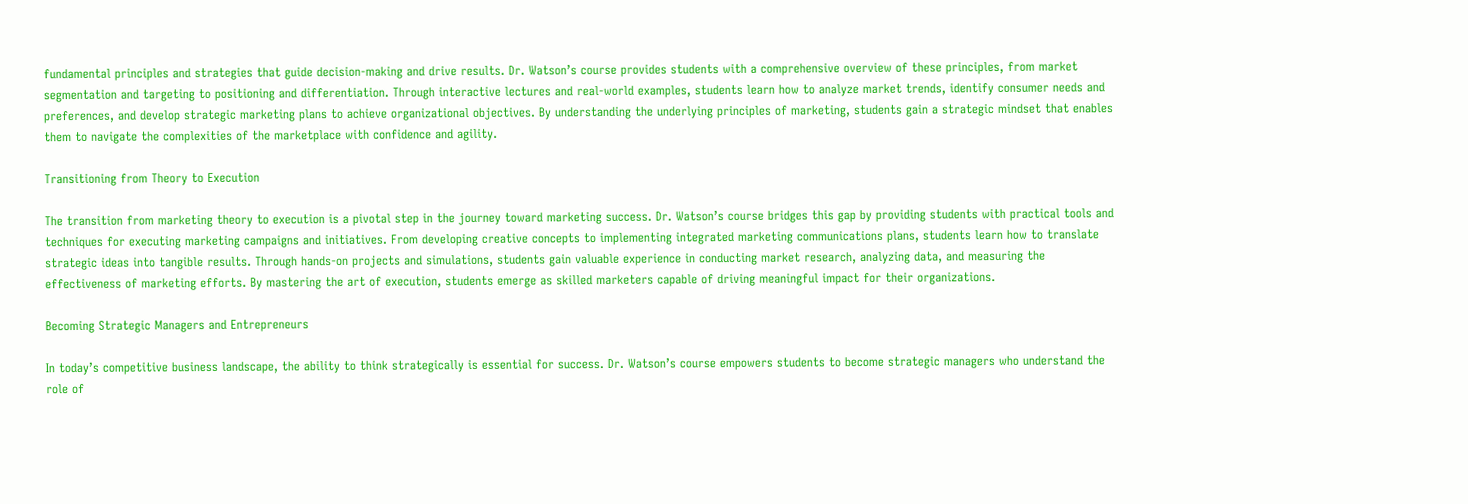fundamental principles and strategies that guide decision-making and drive results. Dr. Watson’s course provides students with a comprehensive overview of these principles, from market segmentation and targeting to positioning and differentiation. Through interactive lectures and real-world examples, students learn how to analyze market trends, identify consumer needs and preferences, and develop strategic marketing plans to achieve organizational objectives. By understanding the underlying principles of marketing, students gain a strategic mindset that enables them to navigate the complexities of the marketplace with confidence and agility.

Transitioning from Theory to Execution

The transition from marketing theory to execution is a pivotal step in the journey toward marketing success. Dr. Watson’s course bridges this gap by providing students with practical tools and techniques for executing marketing campaigns and initiatives. From developing creative concepts to implementing integrated marketing communications plans, students learn how to translate strategic ideas into tangible results. Through hands-on projects and simulations, students gain valuable experience in conducting market research, analyzing data, and measuring the effectiveness of marketing efforts. By mastering the art of execution, students emerge as skilled marketers capable of driving meaningful impact for their organizations.

Becoming Strategic Managers and Entrepreneurs

In today’s competitive business landscape, the ability to think strategically is essential for success. Dr. Watson’s course empowers students to become strategic managers who understand the role of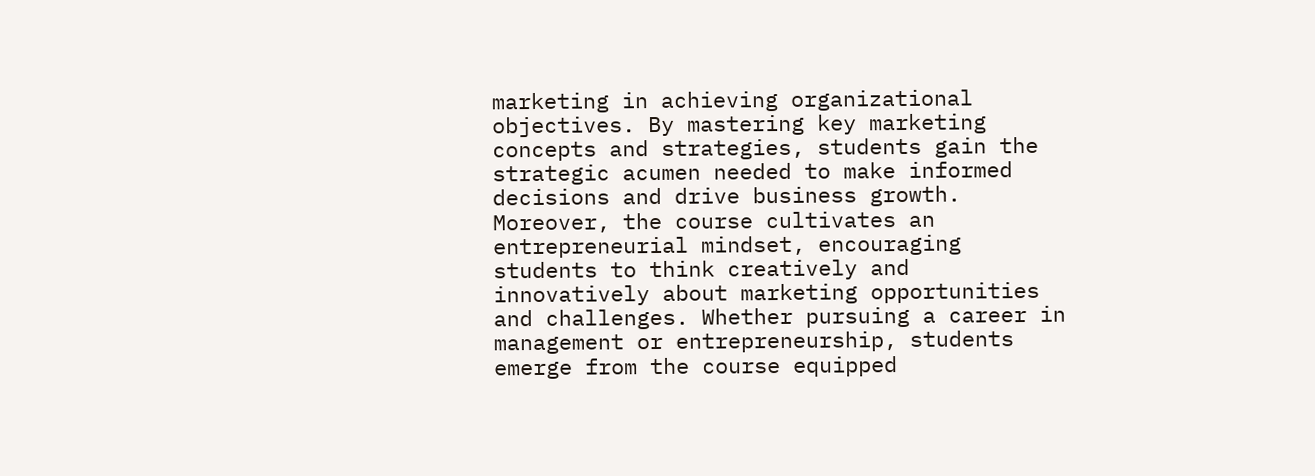marketing in achieving organizational objectives. By mastering key marketing concepts and strategies, students gain the strategic acumen needed to make informed decisions and drive business growth. Moreover, the course cultivates an entrepreneurial mindset, encouraging students to think creatively and innovatively about marketing opportunities and challenges. Whether pursuing a career in management or entrepreneurship, students emerge from the course equipped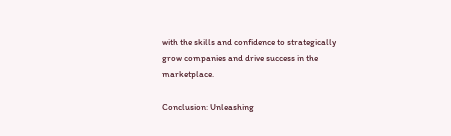with the skills and confidence to strategically grow companies and drive success in the marketplace.

Conclusion: Unleashing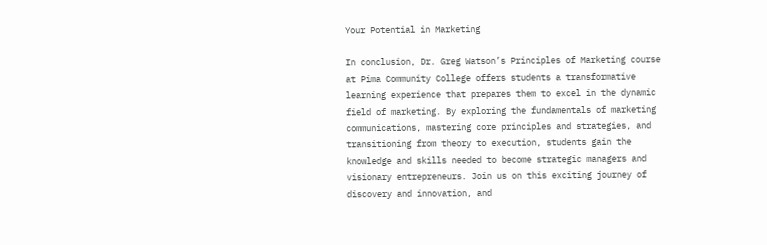Your Potential in Marketing

In conclusion, Dr. Greg Watson’s Principles of Marketing course at Pima Community College offers students a transformative learning experience that prepares them to excel in the dynamic field of marketing. By exploring the fundamentals of marketing communications, mastering core principles and strategies, and transitioning from theory to execution, students gain the knowledge and skills needed to become strategic managers and visionary entrepreneurs. Join us on this exciting journey of discovery and innovation, and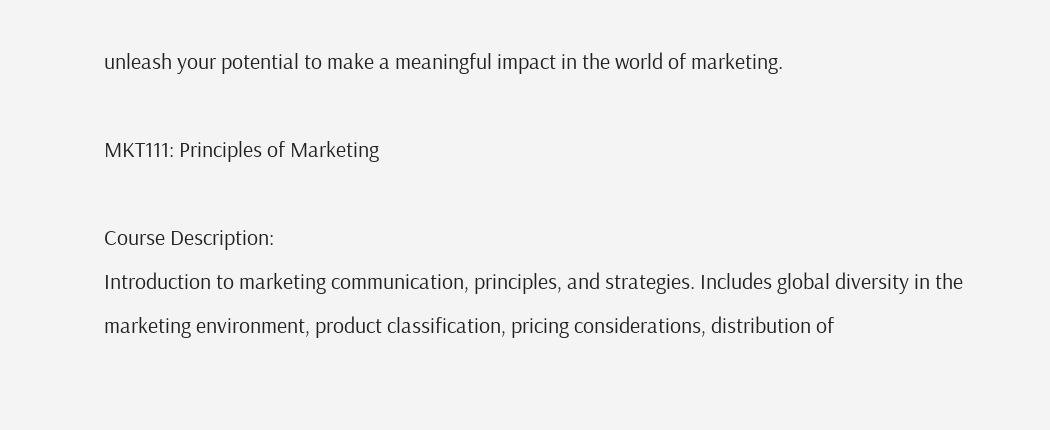unleash your potential to make a meaningful impact in the world of marketing.

MKT111: Principles of Marketing

Course Description:
Introduction to marketing communication, principles, and strategies. Includes global diversity in the marketing environment, product classification, pricing considerations, distribution of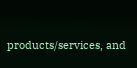products/services, and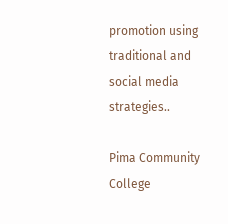promotion using traditional and social media strategies..

Pima Community College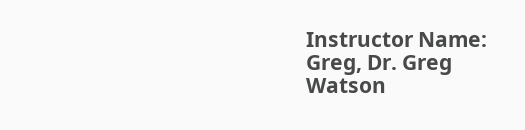Instructor Name: Greg, Dr. Greg Watson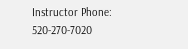Instructor Phone: 520-270-7020